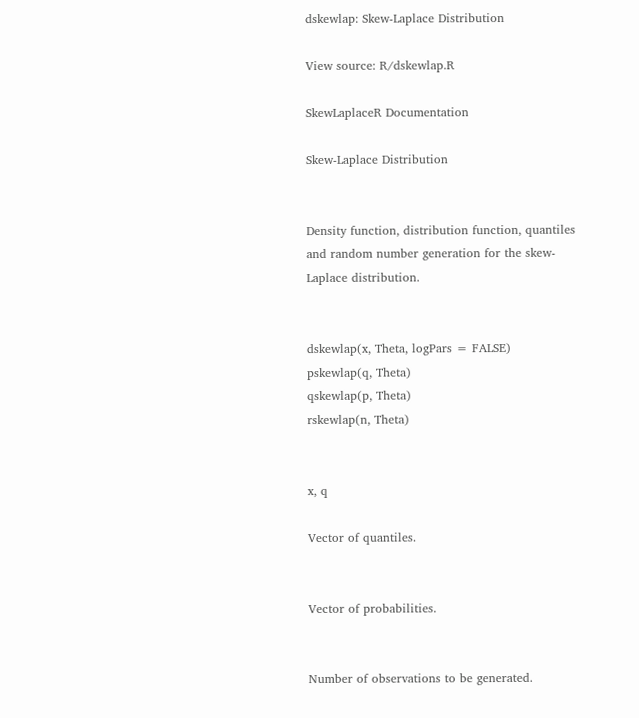dskewlap: Skew-Laplace Distribution

View source: R/dskewlap.R

SkewLaplaceR Documentation

Skew-Laplace Distribution


Density function, distribution function, quantiles and random number generation for the skew-Laplace distribution.


dskewlap(x, Theta, logPars = FALSE)
pskewlap(q, Theta)
qskewlap(p, Theta)
rskewlap(n, Theta)


x, q

Vector of quantiles.


Vector of probabilities.


Number of observations to be generated.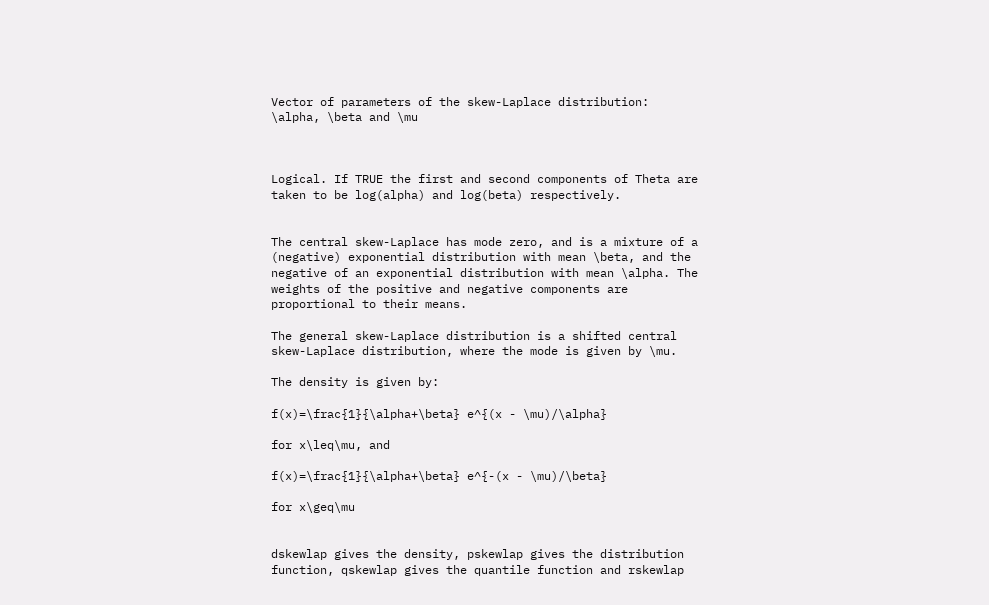Vector of parameters of the skew-Laplace distribution: \alpha, \beta and \mu



Logical. If TRUE the first and second components of Theta are taken to be log(alpha) and log(beta) respectively.


The central skew-Laplace has mode zero, and is a mixture of a (negative) exponential distribution with mean \beta, and the negative of an exponential distribution with mean \alpha. The weights of the positive and negative components are proportional to their means.

The general skew-Laplace distribution is a shifted central skew-Laplace distribution, where the mode is given by \mu.

The density is given by:

f(x)=\frac{1}{\alpha+\beta} e^{(x - \mu)/\alpha}

for x\leq\mu, and

f(x)=\frac{1}{\alpha+\beta} e^{-(x - \mu)/\beta}

for x\geq\mu


dskewlap gives the density, pskewlap gives the distribution function, qskewlap gives the quantile function and rskewlap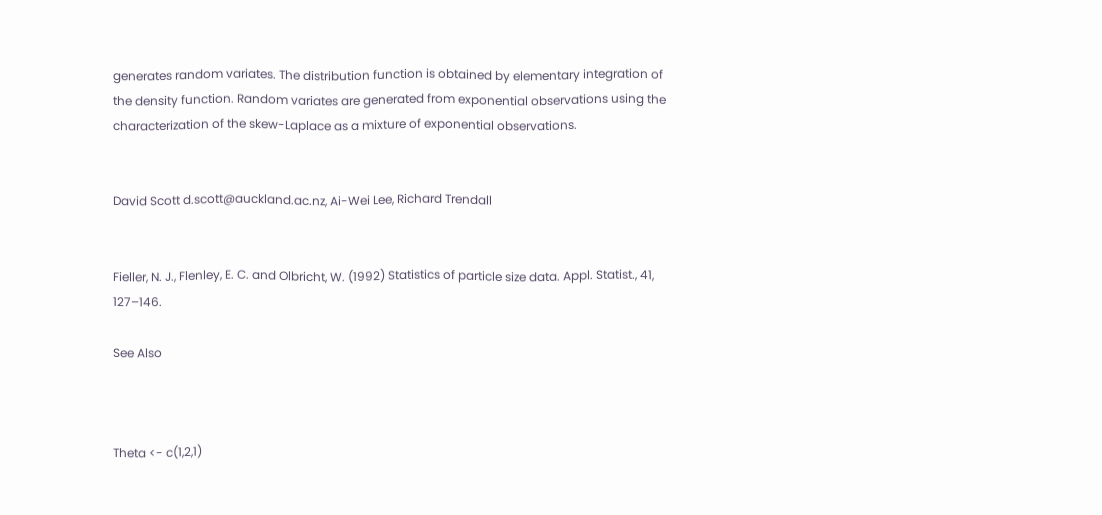generates random variates. The distribution function is obtained by elementary integration of the density function. Random variates are generated from exponential observations using the characterization of the skew-Laplace as a mixture of exponential observations.


David Scott d.scott@auckland.ac.nz, Ai-Wei Lee, Richard Trendall


Fieller, N. J., Flenley, E. C. and Olbricht, W. (1992) Statistics of particle size data. Appl. Statist., 41, 127–146.

See Also



Theta <- c(1,2,1)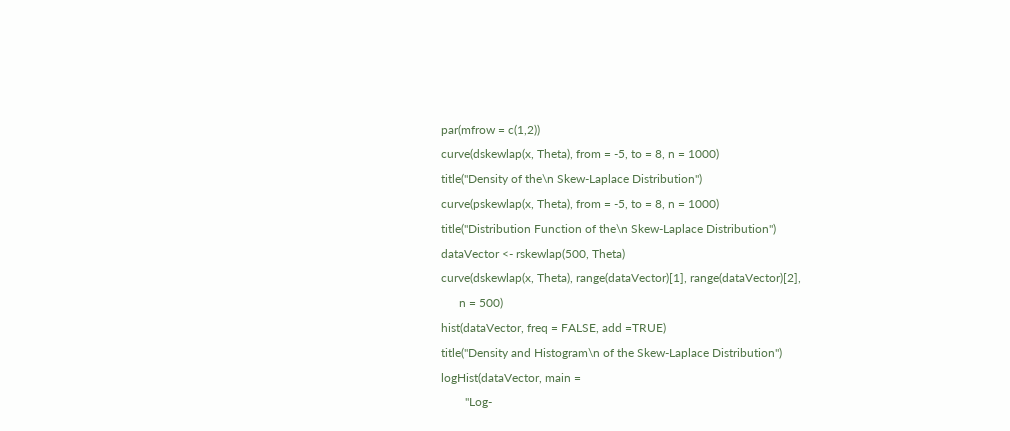par(mfrow = c(1,2))
curve(dskewlap(x, Theta), from = -5, to = 8, n = 1000)
title("Density of the\n Skew-Laplace Distribution")
curve(pskewlap(x, Theta), from = -5, to = 8, n = 1000)
title("Distribution Function of the\n Skew-Laplace Distribution")
dataVector <- rskewlap(500, Theta)
curve(dskewlap(x, Theta), range(dataVector)[1], range(dataVector)[2],
      n = 500)
hist(dataVector, freq = FALSE, add =TRUE)
title("Density and Histogram\n of the Skew-Laplace Distribution")
logHist(dataVector, main =
        "Log-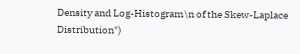Density and Log-Histogram\n of the Skew-Laplace Distribution")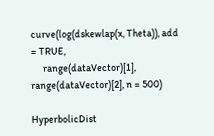curve(log(dskewlap(x, Theta)), add = TRUE,
      range(dataVector)[1], range(dataVector)[2], n = 500)

HyperbolicDist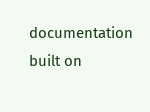documentation built on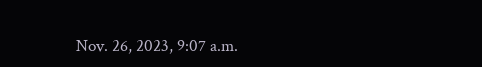Nov. 26, 2023, 9:07 a.m.